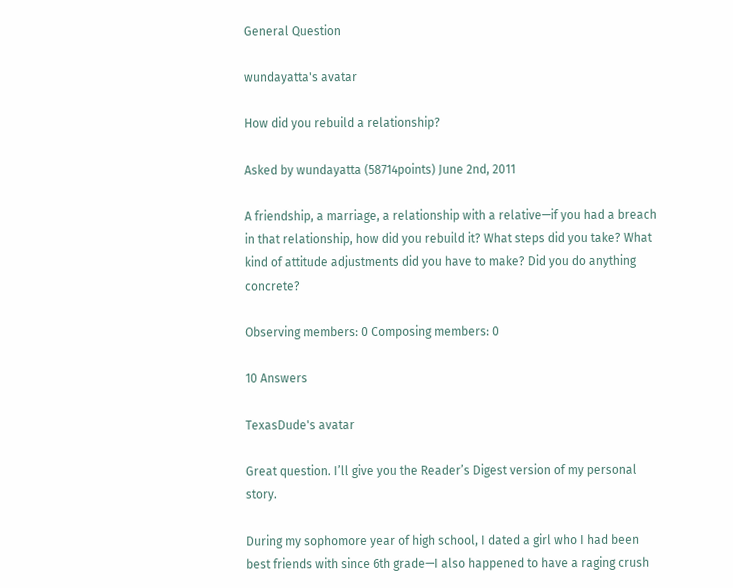General Question

wundayatta's avatar

How did you rebuild a relationship?

Asked by wundayatta (58714points) June 2nd, 2011

A friendship, a marriage, a relationship with a relative—if you had a breach in that relationship, how did you rebuild it? What steps did you take? What kind of attitude adjustments did you have to make? Did you do anything concrete?

Observing members: 0 Composing members: 0

10 Answers

TexasDude's avatar

Great question. I’ll give you the Reader’s Digest version of my personal story.

During my sophomore year of high school, I dated a girl who I had been best friends with since 6th grade—I also happened to have a raging crush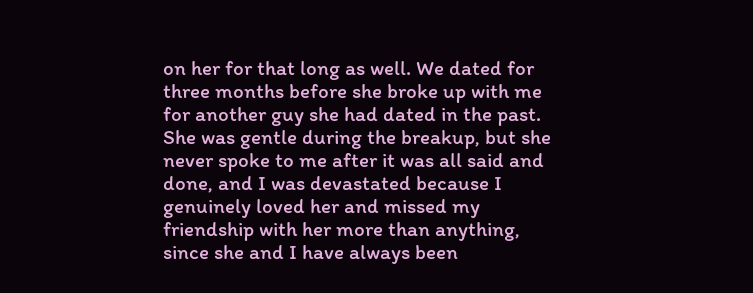on her for that long as well. We dated for three months before she broke up with me for another guy she had dated in the past. She was gentle during the breakup, but she never spoke to me after it was all said and done, and I was devastated because I genuinely loved her and missed my friendship with her more than anything, since she and I have always been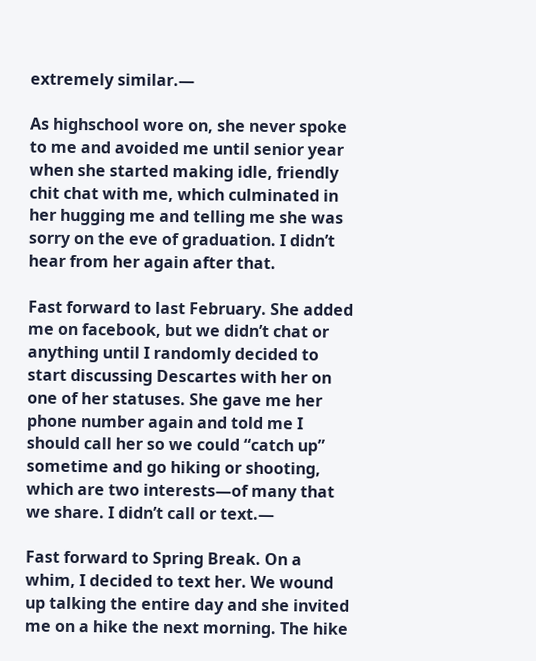extremely similar.—

As highschool wore on, she never spoke to me and avoided me until senior year when she started making idle, friendly chit chat with me, which culminated in her hugging me and telling me she was sorry on the eve of graduation. I didn’t hear from her again after that.

Fast forward to last February. She added me on facebook, but we didn’t chat or anything until I randomly decided to start discussing Descartes with her on one of her statuses. She gave me her phone number again and told me I should call her so we could “catch up” sometime and go hiking or shooting, which are two interests—of many that we share. I didn’t call or text.—

Fast forward to Spring Break. On a whim, I decided to text her. We wound up talking the entire day and she invited me on a hike the next morning. The hike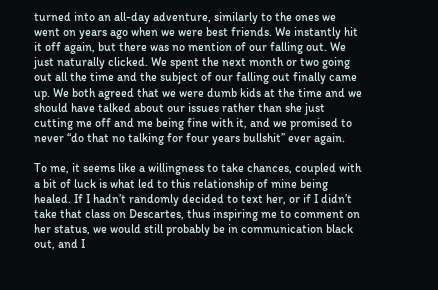turned into an all-day adventure, similarly to the ones we went on years ago when we were best friends. We instantly hit it off again, but there was no mention of our falling out. We just naturally clicked. We spent the next month or two going out all the time and the subject of our falling out finally came up. We both agreed that we were dumb kids at the time and we should have talked about our issues rather than she just cutting me off and me being fine with it, and we promised to never “do that no talking for four years bullshit” ever again.

To me, it seems like a willingness to take chances, coupled with a bit of luck is what led to this relationship of mine being healed. If I hadn’t randomly decided to text her, or if I didn’t take that class on Descartes, thus inspiring me to comment on her status, we would still probably be in communication black out, and I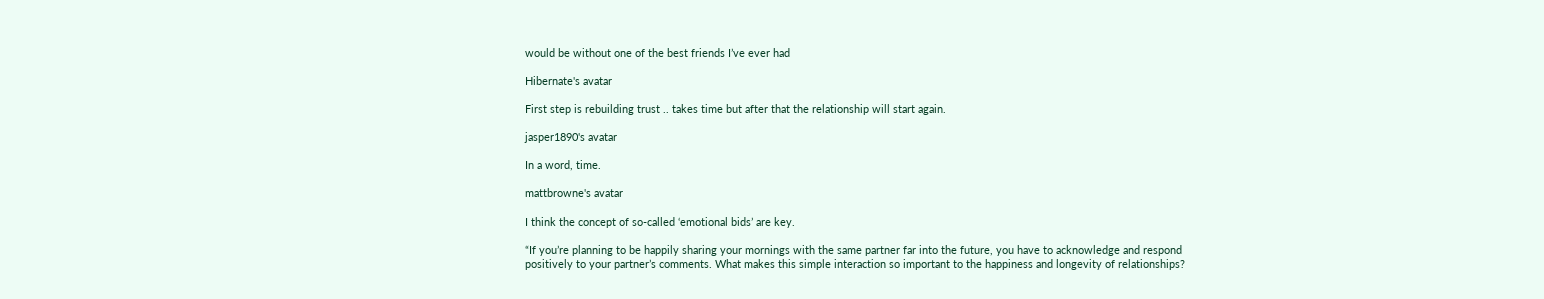would be without one of the best friends I’ve ever had

Hibernate's avatar

First step is rebuilding trust .. takes time but after that the relationship will start again.

jasper1890's avatar

In a word, time.

mattbrowne's avatar

I think the concept of so-called ‘emotional bids’ are key.

“If you’re planning to be happily sharing your mornings with the same partner far into the future, you have to acknowledge and respond positively to your partner’s comments. What makes this simple interaction so important to the happiness and longevity of relationships?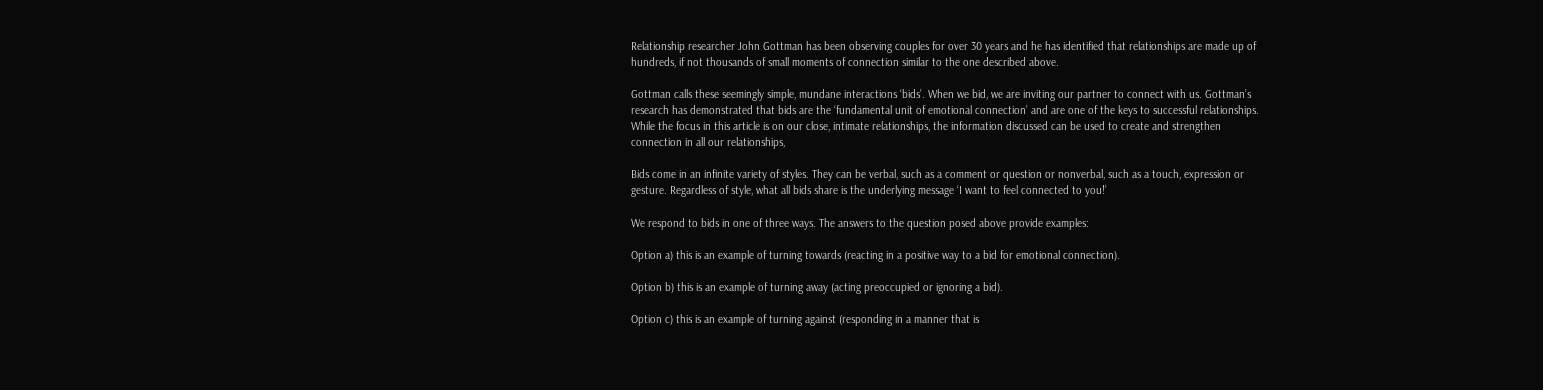Relationship researcher John Gottman has been observing couples for over 30 years and he has identified that relationships are made up of hundreds, if not thousands of small moments of connection similar to the one described above.

Gottman calls these seemingly simple, mundane interactions ‘bids’. When we bid, we are inviting our partner to connect with us. Gottman’s research has demonstrated that bids are the ‘fundamental unit of emotional connection’ and are one of the keys to successful relationships. While the focus in this article is on our close, intimate relationships, the information discussed can be used to create and strengthen connection in all our relationships,

Bids come in an infinite variety of styles. They can be verbal, such as a comment or question or nonverbal, such as a touch, expression or gesture. Regardless of style, what all bids share is the underlying message ‘I want to feel connected to you!’

We respond to bids in one of three ways. The answers to the question posed above provide examples:

Option a) this is an example of turning towards (reacting in a positive way to a bid for emotional connection).

Option b) this is an example of turning away (acting preoccupied or ignoring a bid).

Option c) this is an example of turning against (responding in a manner that is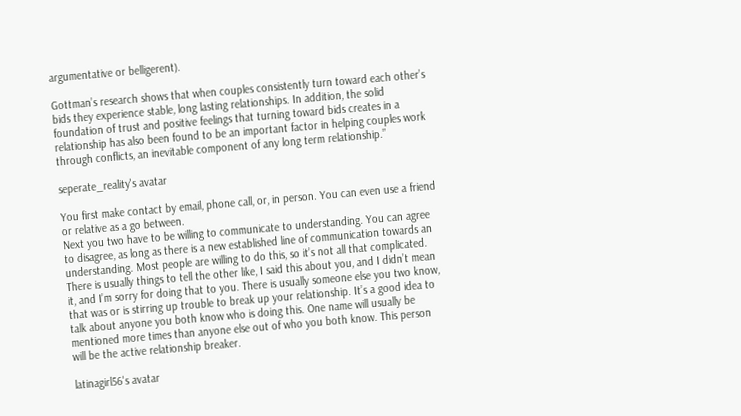argumentative or belligerent).

Gottman’s research shows that when couples consistently turn toward each other’s bids they experience stable, long lasting relationships. In addition, the solid foundation of trust and positive feelings that turning toward bids creates in a relationship has also been found to be an important factor in helping couples work through conflicts, an inevitable component of any long term relationship.”

seperate_reality's avatar

You first make contact by email, phone call, or, in person. You can even use a friend or relative as a go between.
Next you two have to be willing to communicate to understanding. You can agree to disagree, as long as there is a new established line of communication towards an understanding. Most people are willing to do this, so it’s not all that complicated. There is usually things to tell the other like, I said this about you, and I didn’t mean it, and I’m sorry for doing that to you. There is usually someone else you two know, that was or is stirring up trouble to break up your relationship. It’s a good idea to talk about anyone you both know who is doing this. One name will usually be mentioned more times than anyone else out of who you both know. This person will be the active relationship breaker.

latinagirl56's avatar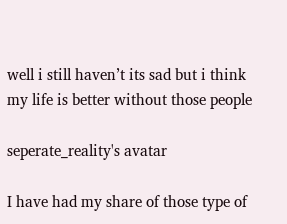well i still haven’t its sad but i think
my life is better without those people

seperate_reality's avatar

I have had my share of those type of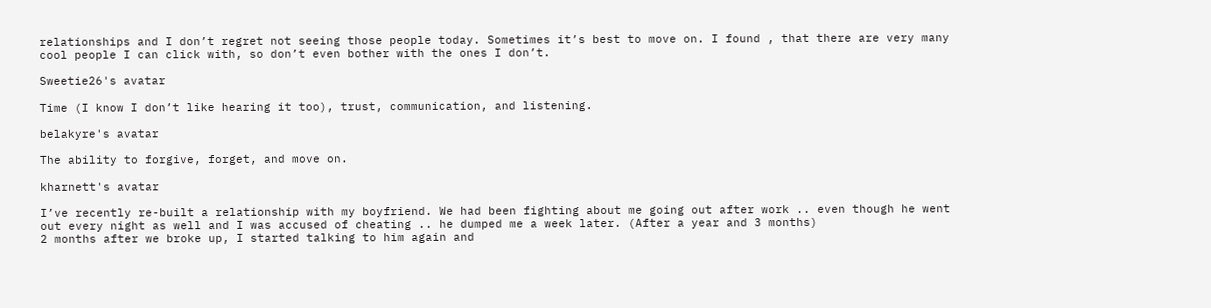relationships and I don’t regret not seeing those people today. Sometimes it’s best to move on. I found , that there are very many cool people I can click with, so don’t even bother with the ones I don’t.

Sweetie26's avatar

Time (I know I don’t like hearing it too), trust, communication, and listening.

belakyre's avatar

The ability to forgive, forget, and move on.

kharnett's avatar

I’ve recently re-built a relationship with my boyfriend. We had been fighting about me going out after work .. even though he went out every night as well and I was accused of cheating .. he dumped me a week later. (After a year and 3 months)
2 months after we broke up, I started talking to him again and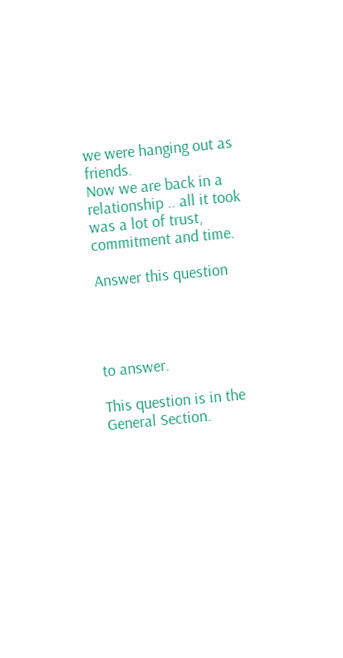we were hanging out as friends.
Now we are back in a relationship .. all it took was a lot of trust, commitment and time.

Answer this question




to answer.

This question is in the General Section.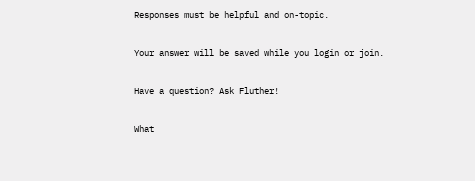Responses must be helpful and on-topic.

Your answer will be saved while you login or join.

Have a question? Ask Fluther!

What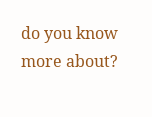do you know more about?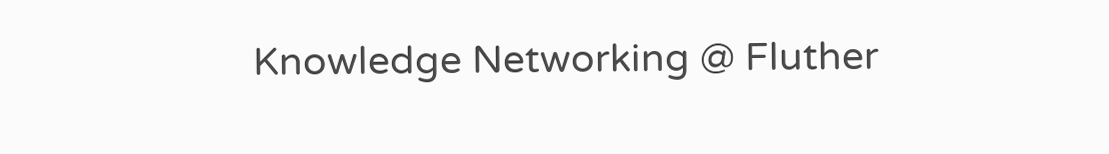Knowledge Networking @ Fluther